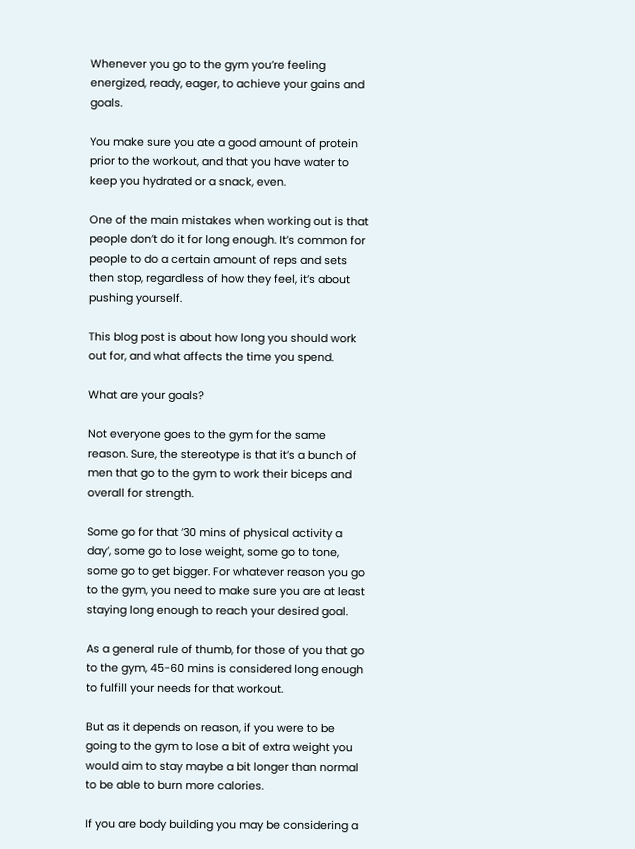Whenever you go to the gym you’re feeling energized, ready, eager, to achieve your gains and goals.

You make sure you ate a good amount of protein prior to the workout, and that you have water to keep you hydrated or a snack, even.

One of the main mistakes when working out is that people don’t do it for long enough. It’s common for people to do a certain amount of reps and sets then stop, regardless of how they feel, it’s about pushing yourself.

This blog post is about how long you should work out for, and what affects the time you spend.

What are your goals?

Not everyone goes to the gym for the same reason. Sure, the stereotype is that it’s a bunch of men that go to the gym to work their biceps and overall for strength.

Some go for that ’30 mins of physical activity a day’, some go to lose weight, some go to tone, some go to get bigger. For whatever reason you go to the gym, you need to make sure you are at least staying long enough to reach your desired goal.

As a general rule of thumb, for those of you that go to the gym, 45-60 mins is considered long enough to fulfill your needs for that workout.

But as it depends on reason, if you were to be going to the gym to lose a bit of extra weight you would aim to stay maybe a bit longer than normal to be able to burn more calories.

If you are body building you may be considering a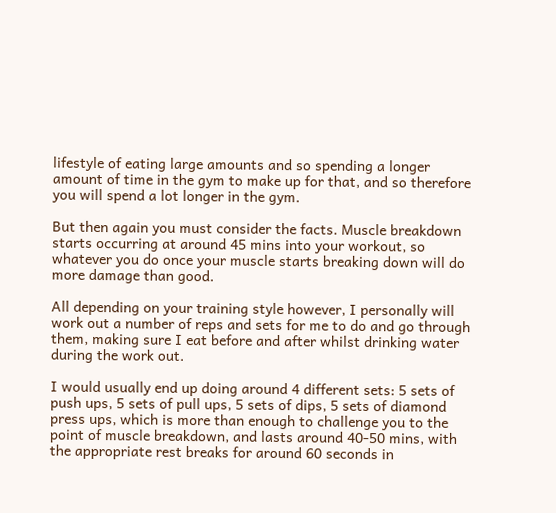lifestyle of eating large amounts and so spending a longer amount of time in the gym to make up for that, and so therefore you will spend a lot longer in the gym.

But then again you must consider the facts. Muscle breakdown starts occurring at around 45 mins into your workout, so whatever you do once your muscle starts breaking down will do more damage than good.

All depending on your training style however, I personally will work out a number of reps and sets for me to do and go through them, making sure I eat before and after whilst drinking water during the work out.

I would usually end up doing around 4 different sets: 5 sets of push ups, 5 sets of pull ups, 5 sets of dips, 5 sets of diamond press ups, which is more than enough to challenge you to the point of muscle breakdown, and lasts around 40-50 mins, with the appropriate rest breaks for around 60 seconds in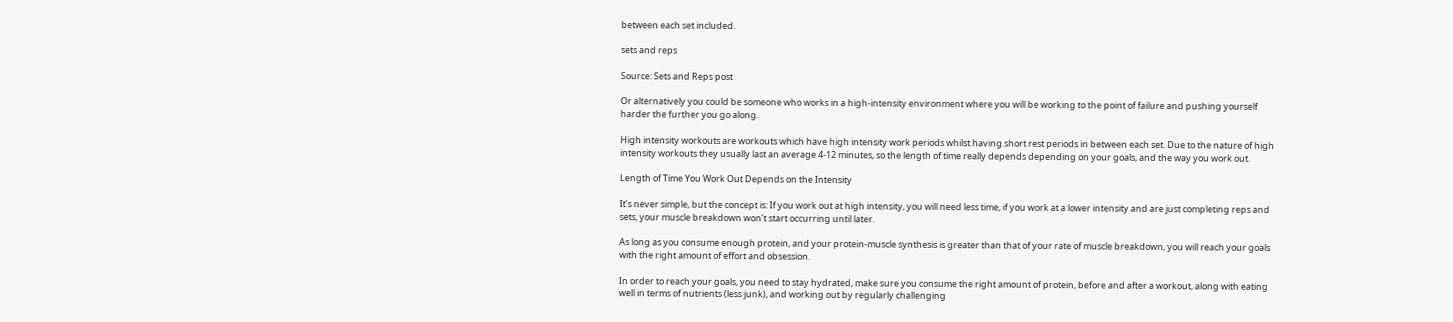between each set included.

sets and reps

Source: Sets and Reps post

Or alternatively you could be someone who works in a high-intensity environment where you will be working to the point of failure and pushing yourself harder the further you go along.

High intensity workouts are workouts which have high intensity work periods whilst having short rest periods in between each set. Due to the nature of high intensity workouts they usually last an average 4-12 minutes, so the length of time really depends depending on your goals, and the way you work out.

Length of Time You Work Out Depends on the Intensity

It’s never simple, but the concept is: If you work out at high intensity, you will need less time, if you work at a lower intensity and are just completing reps and sets, your muscle breakdown won’t start occurring until later.

As long as you consume enough protein, and your protein-muscle synthesis is greater than that of your rate of muscle breakdown, you will reach your goals with the right amount of effort and obsession.

In order to reach your goals, you need to stay hydrated, make sure you consume the right amount of protein, before and after a workout, along with eating well in terms of nutrients (less junk), and working out by regularly challenging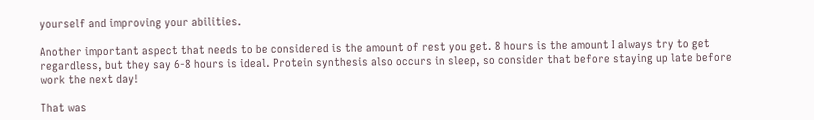yourself and improving your abilities.

Another important aspect that needs to be considered is the amount of rest you get. 8 hours is the amount I always try to get regardless, but they say 6-8 hours is ideal. Protein synthesis also occurs in sleep, so consider that before staying up late before work the next day!

That was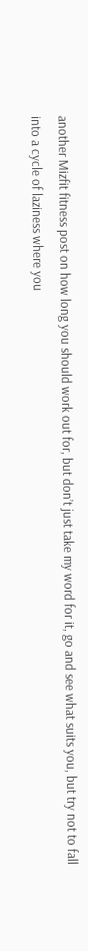another Mizfit fitness post on how long you should work out for, but don’t just take my word for it, go and see what suits you, but try not to fall into a cycle of laziness where you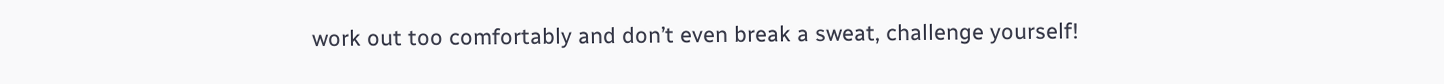work out too comfortably and don’t even break a sweat, challenge yourself!